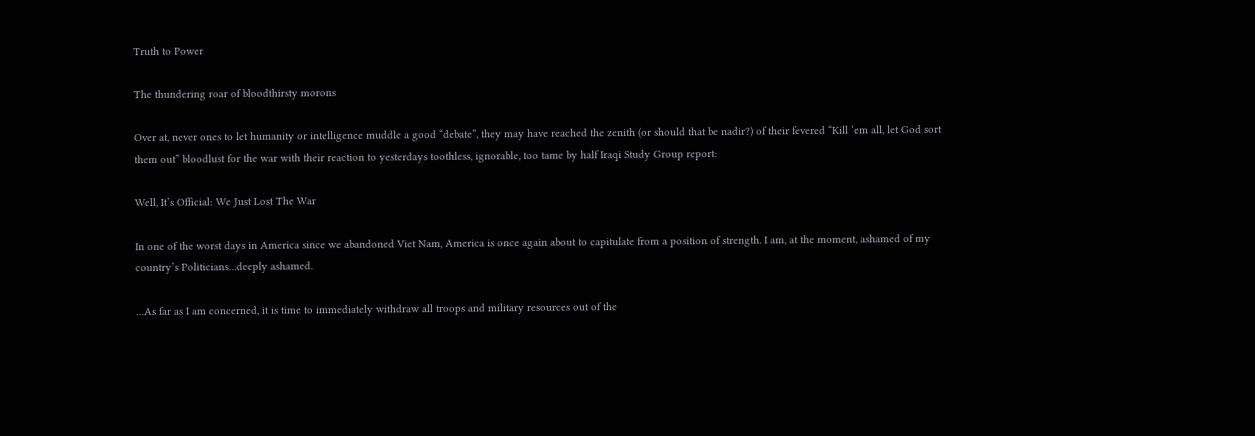Truth to Power

The thundering roar of bloodthirsty morons

Over at, never ones to let humanity or intelligence muddle a good “debate”, they may have reached the zenith (or should that be nadir?) of their fevered “Kill ‘em all, let God sort them out” bloodlust for the war with their reaction to yesterdays toothless, ignorable, too tame by half Iraqi Study Group report:

Well, It’s Official: We Just Lost The War

In one of the worst days in America since we abandoned Viet Nam, America is once again about to capitulate from a position of strength. I am, at the moment, ashamed of my country’s Politicians…deeply ashamed.

…As far as I am concerned, it is time to immediately withdraw all troops and military resources out of the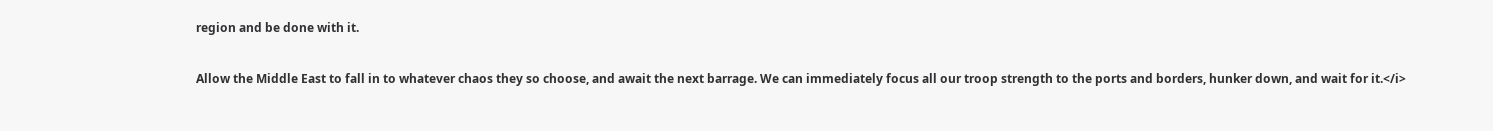region and be done with it.

Allow the Middle East to fall in to whatever chaos they so choose, and await the next barrage. We can immediately focus all our troop strength to the ports and borders, hunker down, and wait for it.</i>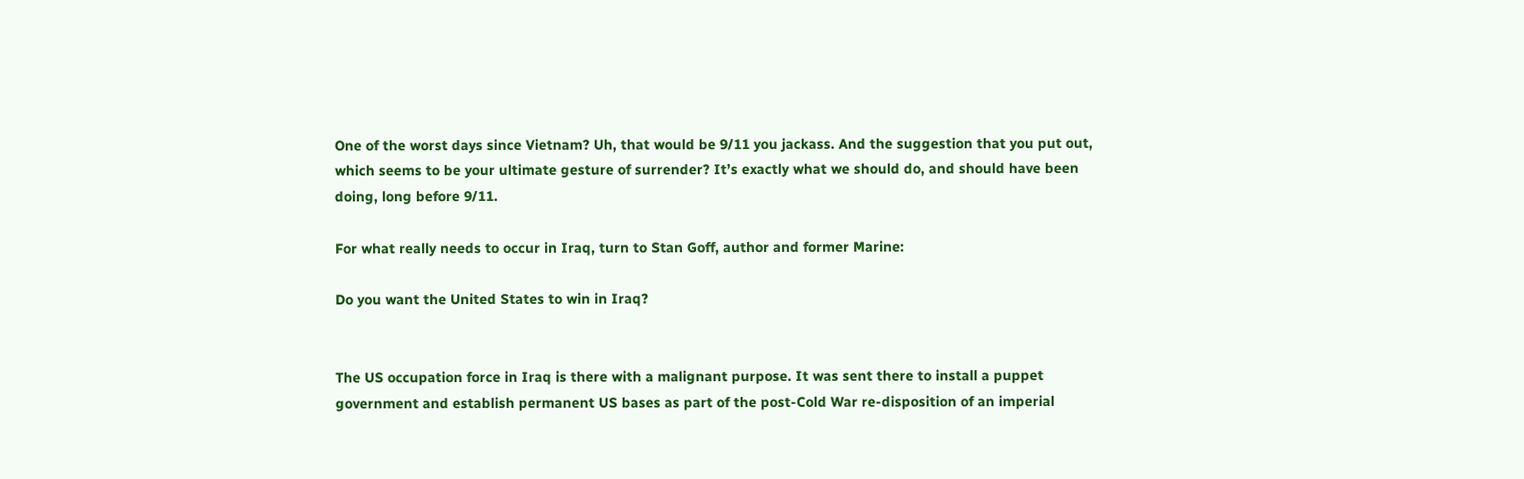One of the worst days since Vietnam? Uh, that would be 9/11 you jackass. And the suggestion that you put out, which seems to be your ultimate gesture of surrender? It’s exactly what we should do, and should have been doing, long before 9/11.

For what really needs to occur in Iraq, turn to Stan Goff, author and former Marine:

Do you want the United States to win in Iraq?


The US occupation force in Iraq is there with a malignant purpose. It was sent there to install a puppet government and establish permanent US bases as part of the post-Cold War re-disposition of an imperial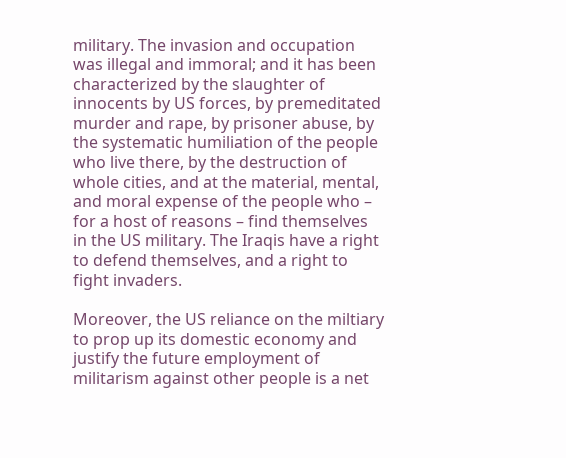military. The invasion and occupation was illegal and immoral; and it has been characterized by the slaughter of innocents by US forces, by premeditated murder and rape, by prisoner abuse, by the systematic humiliation of the people who live there, by the destruction of whole cities, and at the material, mental, and moral expense of the people who – for a host of reasons – find themselves in the US military. The Iraqis have a right to defend themselves, and a right to fight invaders.

Moreover, the US reliance on the miltiary to prop up its domestic economy and justify the future employment of militarism against other people is a net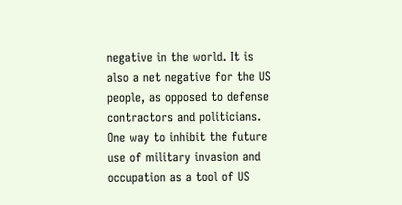negative in the world. It is also a net negative for the US people, as opposed to defense contractors and politicians. One way to inhibit the future use of military invasion and occupation as a tool of US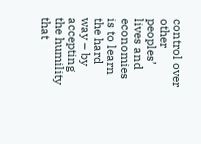control over other peoples’ lives and economies is to learn the hard way – by accepting the humility that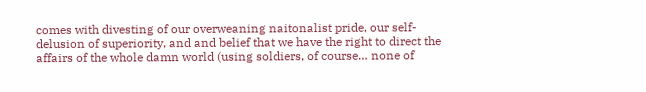comes with divesting of our overweaning naitonalist pride, our self-delusion of superiority, and and belief that we have the right to direct the affairs of the whole damn world (using soldiers, of course… none of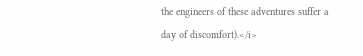the engineers of these adventures suffer a day of discomfort).</i>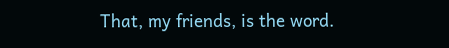That, my friends, is the word.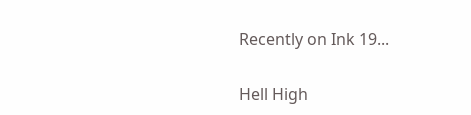Recently on Ink 19...

Hell High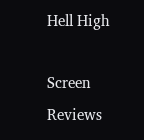Hell High

Screen Reviews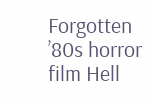Forgotten ’80s horror film Hell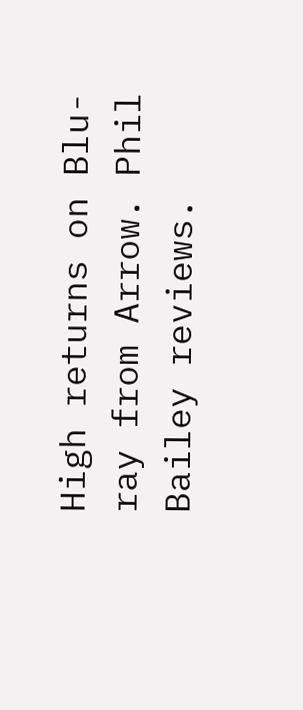High returns on Blu-ray from Arrow. Phil Bailey reviews.